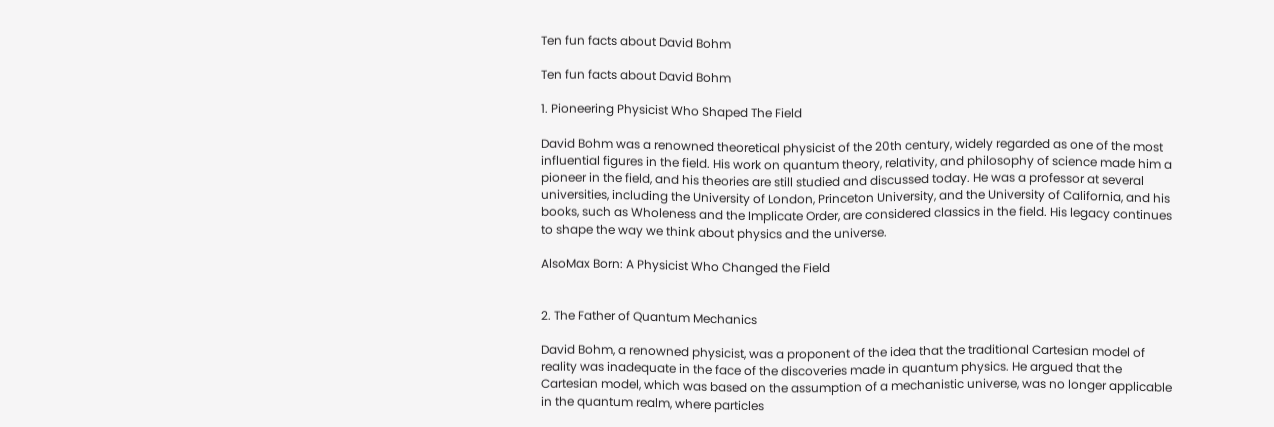Ten fun facts about David Bohm

Ten fun facts about David Bohm

1. Pioneering Physicist Who Shaped The Field

David Bohm was a renowned theoretical physicist of the 20th century, widely regarded as one of the most influential figures in the field. His work on quantum theory, relativity, and philosophy of science made him a pioneer in the field, and his theories are still studied and discussed today. He was a professor at several universities, including the University of London, Princeton University, and the University of California, and his books, such as Wholeness and the Implicate Order, are considered classics in the field. His legacy continues to shape the way we think about physics and the universe.

AlsoMax Born: A Physicist Who Changed the Field


2. The Father of Quantum Mechanics

David Bohm, a renowned physicist, was a proponent of the idea that the traditional Cartesian model of reality was inadequate in the face of the discoveries made in quantum physics. He argued that the Cartesian model, which was based on the assumption of a mechanistic universe, was no longer applicable in the quantum realm, where particles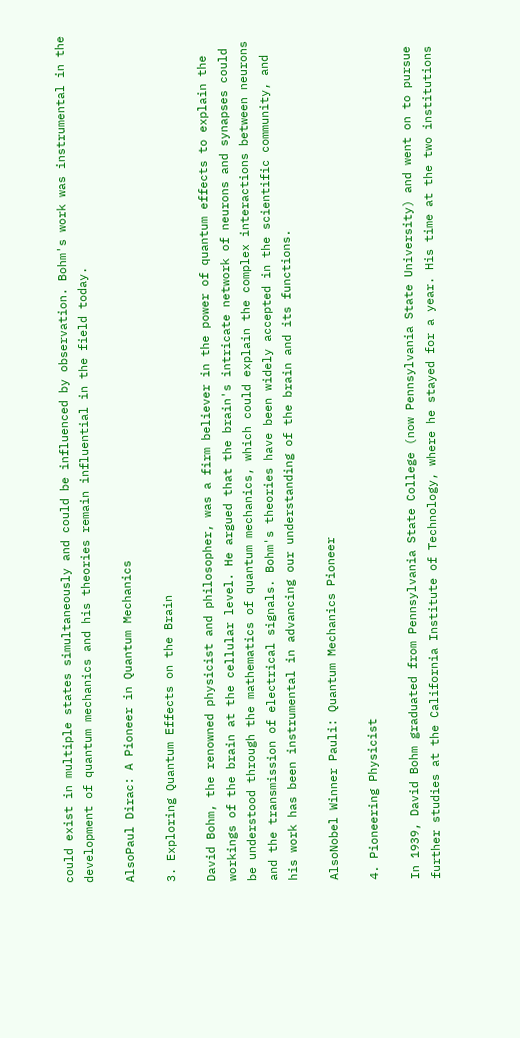could exist in multiple states simultaneously and could be influenced by observation. Bohm's work was instrumental in the development of quantum mechanics and his theories remain influential in the field today.

AlsoPaul Dirac: A Pioneer in Quantum Mechanics

3. Exploring Quantum Effects on the Brain

David Bohm, the renowned physicist and philosopher, was a firm believer in the power of quantum effects to explain the workings of the brain at the cellular level. He argued that the brain's intricate network of neurons and synapses could be understood through the mathematics of quantum mechanics, which could explain the complex interactions between neurons and the transmission of electrical signals. Bohm's theories have been widely accepted in the scientific community, and his work has been instrumental in advancing our understanding of the brain and its functions.

AlsoNobel Winner Pauli: Quantum Mechanics Pioneer

4. Pioneering Physicist

In 1939, David Bohm graduated from Pennsylvania State College (now Pennsylvania State University) and went on to pursue further studies at the California Institute of Technology, where he stayed for a year. His time at the two institutions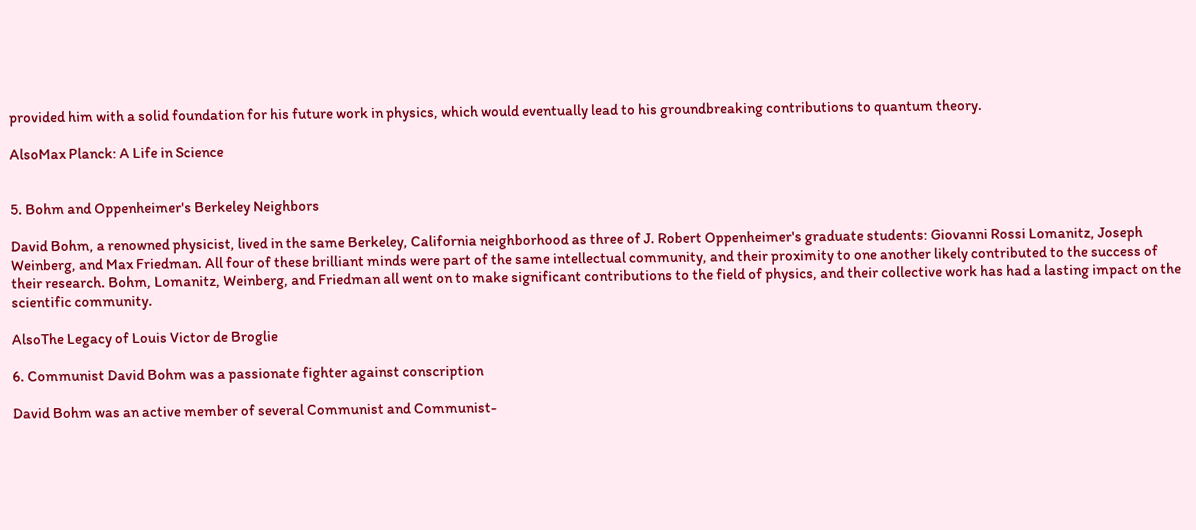provided him with a solid foundation for his future work in physics, which would eventually lead to his groundbreaking contributions to quantum theory.

AlsoMax Planck: A Life in Science


5. Bohm and Oppenheimer's Berkeley Neighbors

David Bohm, a renowned physicist, lived in the same Berkeley, California neighborhood as three of J. Robert Oppenheimer's graduate students: Giovanni Rossi Lomanitz, Joseph Weinberg, and Max Friedman. All four of these brilliant minds were part of the same intellectual community, and their proximity to one another likely contributed to the success of their research. Bohm, Lomanitz, Weinberg, and Friedman all went on to make significant contributions to the field of physics, and their collective work has had a lasting impact on the scientific community.

AlsoThe Legacy of Louis Victor de Broglie

6. Communist David Bohm was a passionate fighter against conscription

David Bohm was an active member of several Communist and Communist-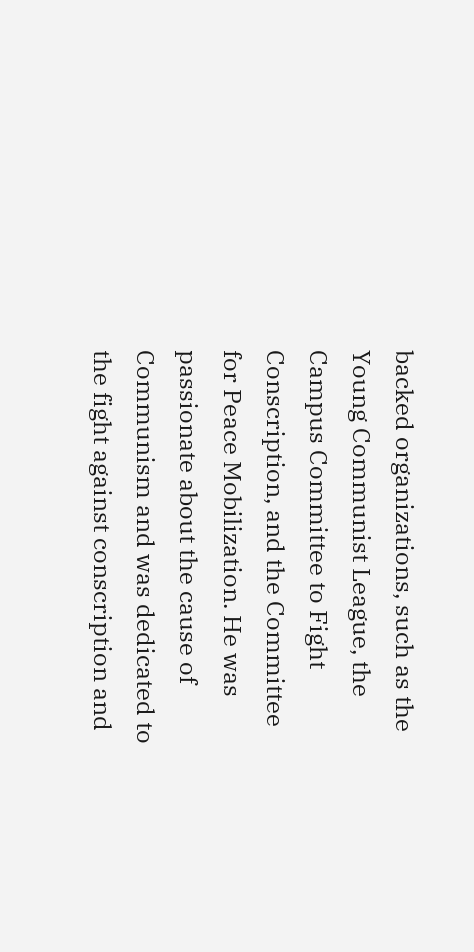backed organizations, such as the Young Communist League, the Campus Committee to Fight Conscription, and the Committee for Peace Mobilization. He was passionate about the cause of Communism and was dedicated to the fight against conscription and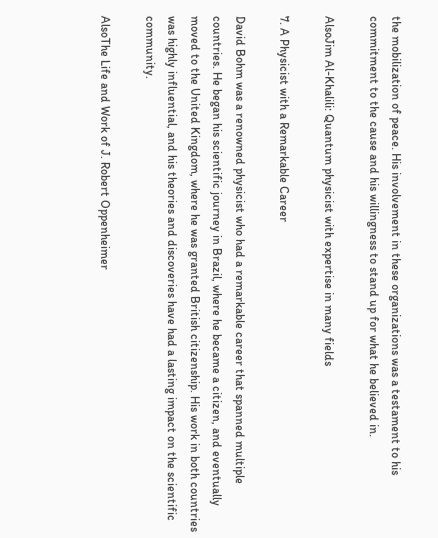the mobilization of peace. His involvement in these organizations was a testament to his commitment to the cause and his willingness to stand up for what he believed in.

AlsoJim Al-Khalili: Quantum physicist with expertise in many fields

7. A Physicist with a Remarkable Career

David Bohm was a renowned physicist who had a remarkable career that spanned multiple countries. He began his scientific journey in Brazil, where he became a citizen, and eventually moved to the United Kingdom, where he was granted British citizenship. His work in both countries was highly influential, and his theories and discoveries have had a lasting impact on the scientific community.

AlsoThe Life and Work of J. Robert Oppenheimer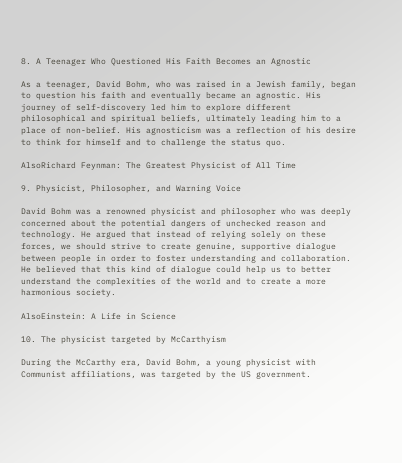8. A Teenager Who Questioned His Faith Becomes an Agnostic

As a teenager, David Bohm, who was raised in a Jewish family, began to question his faith and eventually became an agnostic. His journey of self-discovery led him to explore different philosophical and spiritual beliefs, ultimately leading him to a place of non-belief. His agnosticism was a reflection of his desire to think for himself and to challenge the status quo.

AlsoRichard Feynman: The Greatest Physicist of All Time

9. Physicist, Philosopher, and Warning Voice

David Bohm was a renowned physicist and philosopher who was deeply concerned about the potential dangers of unchecked reason and technology. He argued that instead of relying solely on these forces, we should strive to create genuine, supportive dialogue between people in order to foster understanding and collaboration. He believed that this kind of dialogue could help us to better understand the complexities of the world and to create a more harmonious society.

AlsoEinstein: A Life in Science

10. The physicist targeted by McCarthyism

During the McCarthy era, David Bohm, a young physicist with Communist affiliations, was targeted by the US government.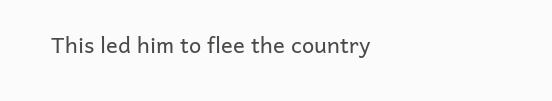This led him to flee the country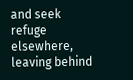and seek refuge elsewhere, leaving behind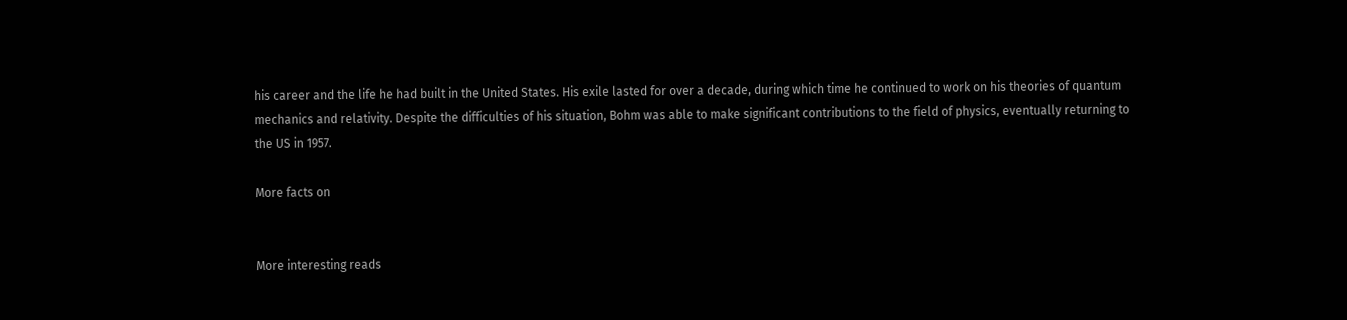his career and the life he had built in the United States. His exile lasted for over a decade, during which time he continued to work on his theories of quantum mechanics and relativity. Despite the difficulties of his situation, Bohm was able to make significant contributions to the field of physics, eventually returning to the US in 1957.

More facts on


More interesting reads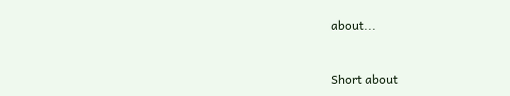about...


Short about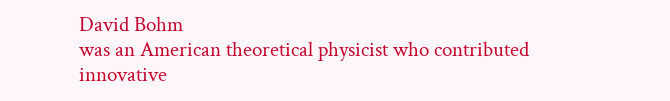David Bohm
was an American theoretical physicist who contributed innovative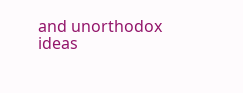and unorthodox ideas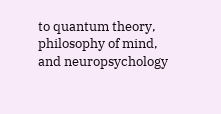to quantum theory, philosophy of mind, and neuropsychology